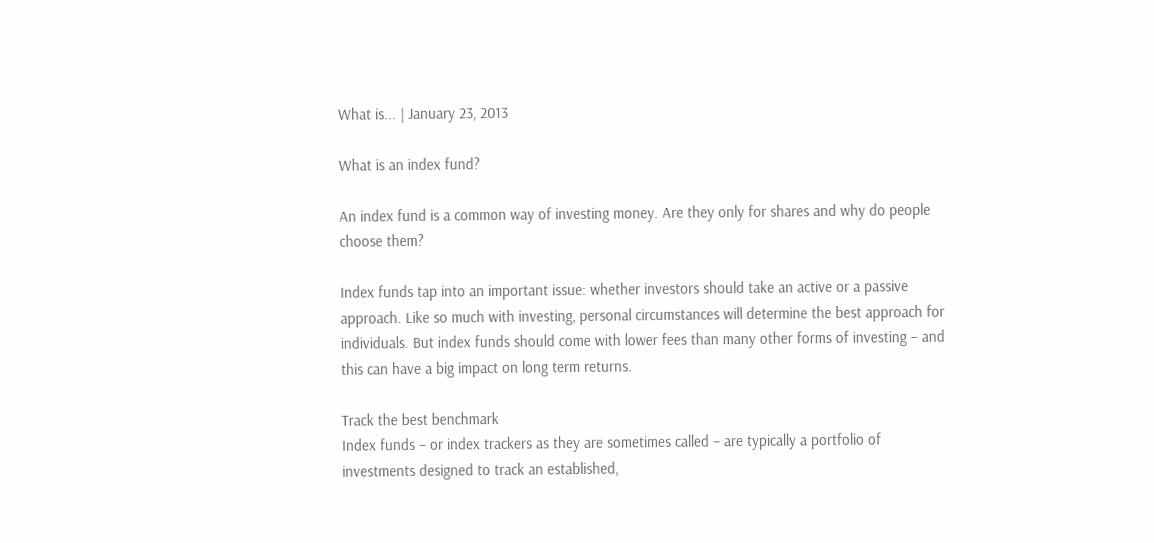What is... | January 23, 2013

What is an index fund?

An index fund is a common way of investing money. Are they only for shares and why do people choose them?

Index funds tap into an important issue: whether investors should take an active or a passive approach. Like so much with investing, personal circumstances will determine the best approach for individuals. But index funds should come with lower fees than many other forms of investing – and this can have a big impact on long term returns.

Track the best benchmark
Index funds – or index trackers as they are sometimes called – are typically a portfolio of investments designed to track an established,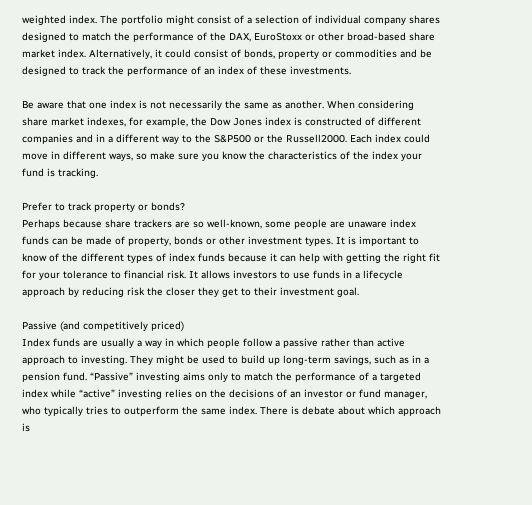weighted index. The portfolio might consist of a selection of individual company shares designed to match the performance of the DAX, EuroStoxx or other broad-based share market index. Alternatively, it could consist of bonds, property or commodities and be designed to track the performance of an index of these investments.

Be aware that one index is not necessarily the same as another. When considering share market indexes, for example, the Dow Jones index is constructed of different companies and in a different way to the S&P500 or the Russell2000. Each index could move in different ways, so make sure you know the characteristics of the index your fund is tracking.

Prefer to track property or bonds?
Perhaps because share trackers are so well-known, some people are unaware index funds can be made of property, bonds or other investment types. It is important to know of the different types of index funds because it can help with getting the right fit for your tolerance to financial risk. It allows investors to use funds in a lifecycle approach by reducing risk the closer they get to their investment goal.

Passive (and competitively priced)
Index funds are usually a way in which people follow a passive rather than active  approach to investing. They might be used to build up long-term savings, such as in a pension fund. “Passive” investing aims only to match the performance of a targeted index while “active” investing relies on the decisions of an investor or fund manager, who typically tries to outperform the same index. There is debate about which approach is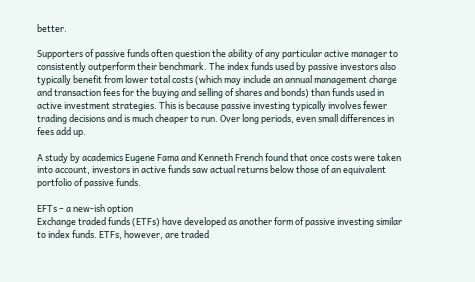better.

Supporters of passive funds often question the ability of any particular active manager to consistently outperform their benchmark. The index funds used by passive investors also typically benefit from lower total costs (which may include an annual management charge and transaction fees for the buying and selling of shares and bonds) than funds used in active investment strategies. This is because passive investing typically involves fewer trading decisions and is much cheaper to run. Over long periods, even small differences in fees add up.

A study by academics Eugene Fama and Kenneth French found that once costs were taken into account, investors in active funds saw actual returns below those of an equivalent portfolio of passive funds.

EFTs – a new-ish option
Exchange traded funds (ETFs) have developed as another form of passive investing similar to index funds. ETFs, however, are traded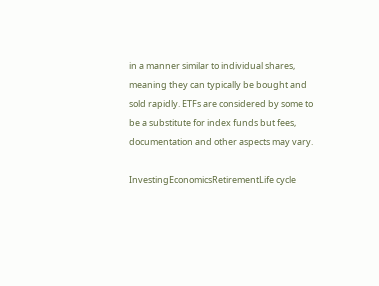in a manner similar to individual shares, meaning they can typically be bought and sold rapidly. ETFs are considered by some to be a substitute for index funds but fees, documentation and other aspects may vary.

InvestingEconomicsRetirementLife cycle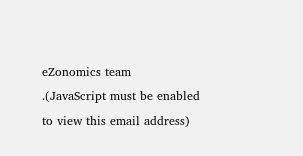eZonomics team
.(JavaScript must be enabled to view this email address)